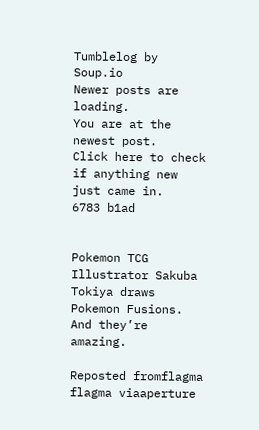Tumblelog by Soup.io
Newer posts are loading.
You are at the newest post.
Click here to check if anything new just came in.
6783 b1ad


Pokemon TCG Illustrator Sakuba Tokiya draws Pokemon Fusions. And they’re amazing.

Reposted fromflagma flagma viaaperture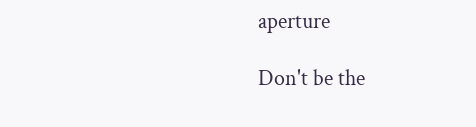aperture

Don't be the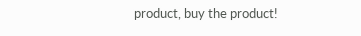product, buy the product!